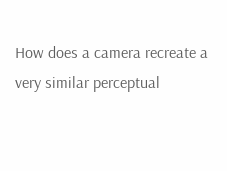How does a camera recreate a very similar perceptual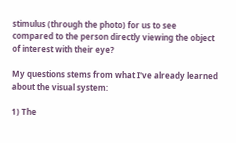stimulus (through the photo) for us to see compared to the person directly viewing the object of interest with their eye?

My questions stems from what I've already learned about the visual system:

1) The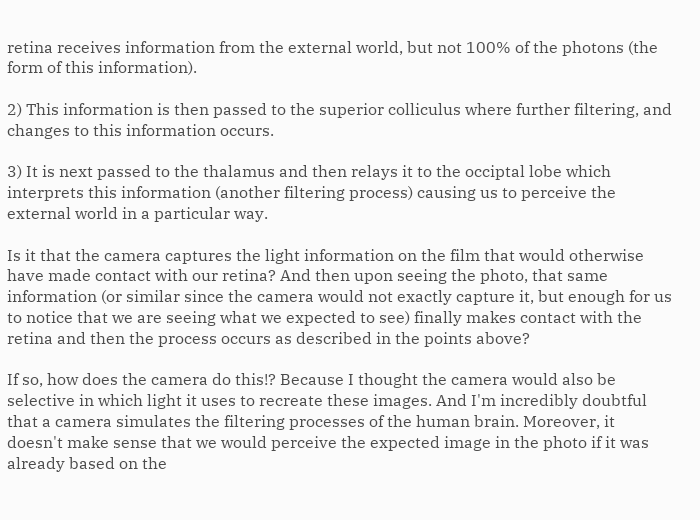retina receives information from the external world, but not 100% of the photons (the form of this information).

2) This information is then passed to the superior colliculus where further filtering, and changes to this information occurs.

3) It is next passed to the thalamus and then relays it to the occiptal lobe which interprets this information (another filtering process) causing us to perceive the external world in a particular way.

Is it that the camera captures the light information on the film that would otherwise have made contact with our retina? And then upon seeing the photo, that same information (or similar since the camera would not exactly capture it, but enough for us to notice that we are seeing what we expected to see) finally makes contact with the retina and then the process occurs as described in the points above?

If so, how does the camera do this!? Because I thought the camera would also be selective in which light it uses to recreate these images. And I'm incredibly doubtful that a camera simulates the filtering processes of the human brain. Moreover, it doesn't make sense that we would perceive the expected image in the photo if it was already based on the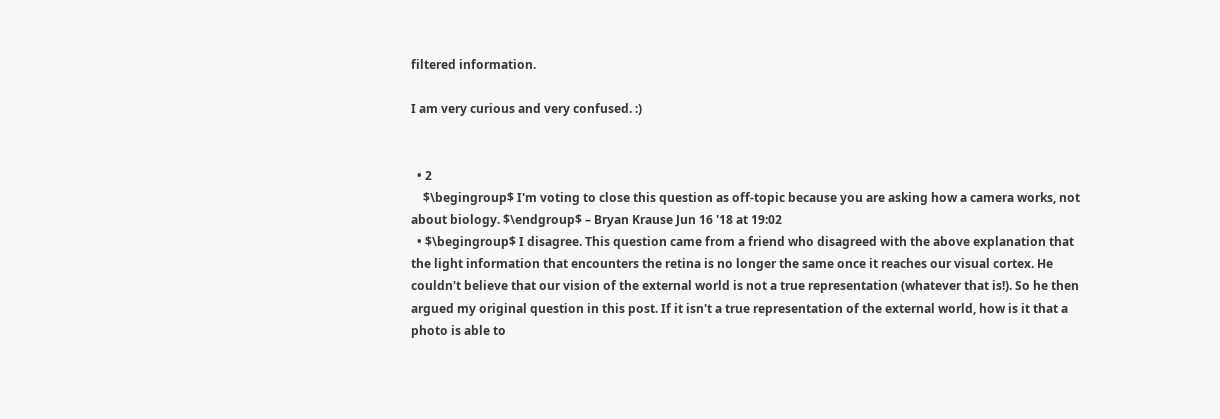filtered information.

I am very curious and very confused. :)


  • 2
    $\begingroup$ I'm voting to close this question as off-topic because you are asking how a camera works, not about biology. $\endgroup$ – Bryan Krause Jun 16 '18 at 19:02
  • $\begingroup$ I disagree. This question came from a friend who disagreed with the above explanation that the light information that encounters the retina is no longer the same once it reaches our visual cortex. He couldn't believe that our vision of the external world is not a true representation (whatever that is!). So he then argued my original question in this post. If it isn't a true representation of the external world, how is it that a photo is able to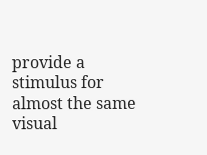provide a stimulus for almost the same visual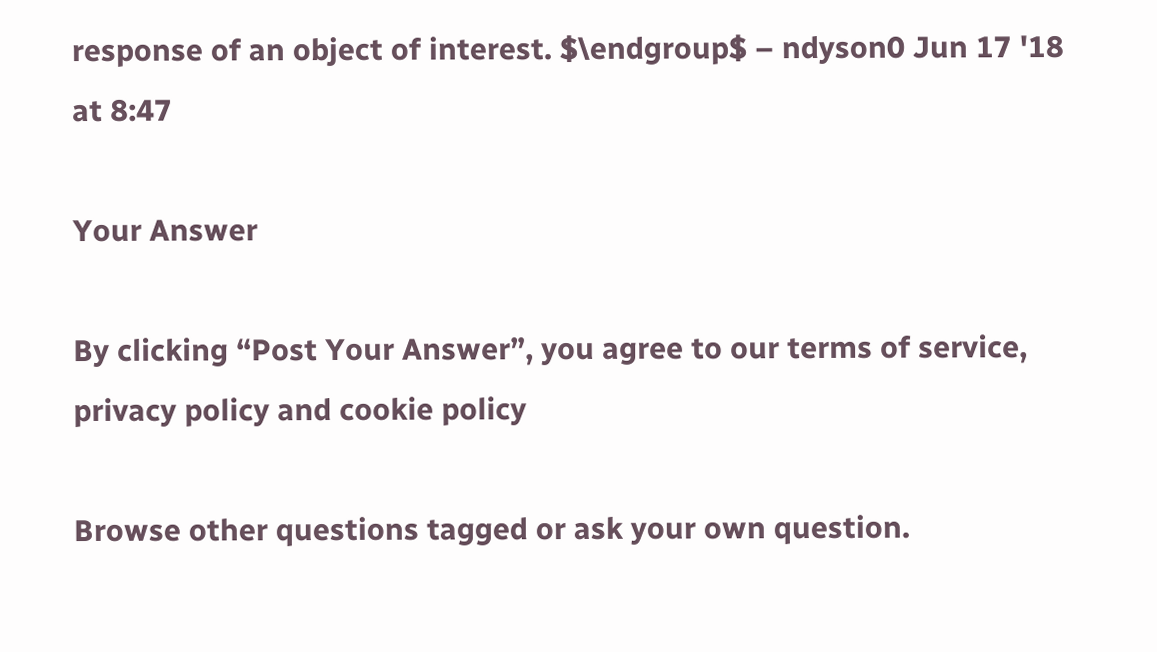response of an object of interest. $\endgroup$ – ndyson0 Jun 17 '18 at 8:47

Your Answer

By clicking “Post Your Answer”, you agree to our terms of service, privacy policy and cookie policy

Browse other questions tagged or ask your own question.